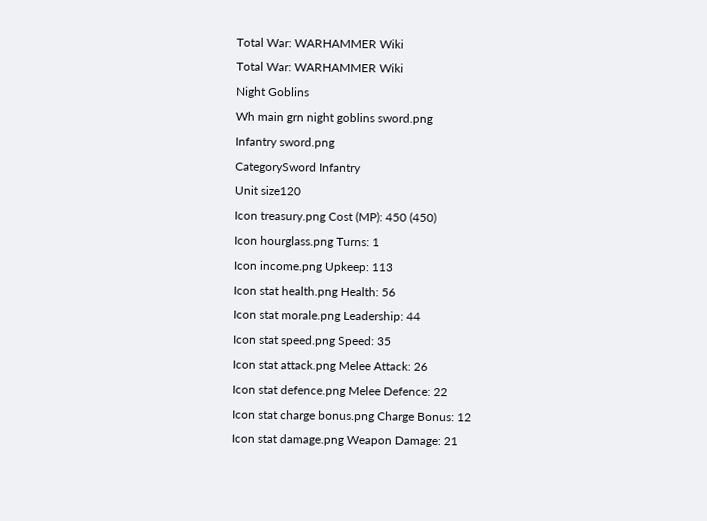Total War: WARHAMMER Wiki
Total War: WARHAMMER Wiki
Night Goblins
Wh main grn night goblins sword.png
Infantry sword.png
CategorySword Infantry
Unit size120
Icon treasury.png Cost (MP): 450 (450)
Icon hourglass.png Turns: 1
Icon income.png Upkeep: 113
Icon stat health.png Health: 56
Icon stat morale.png Leadership: 44
Icon stat speed.png Speed: 35
Icon stat attack.png Melee Attack: 26
Icon stat defence.png Melee Defence: 22
Icon stat charge bonus.png Charge Bonus: 12
Icon stat damage.png Weapon Damage: 21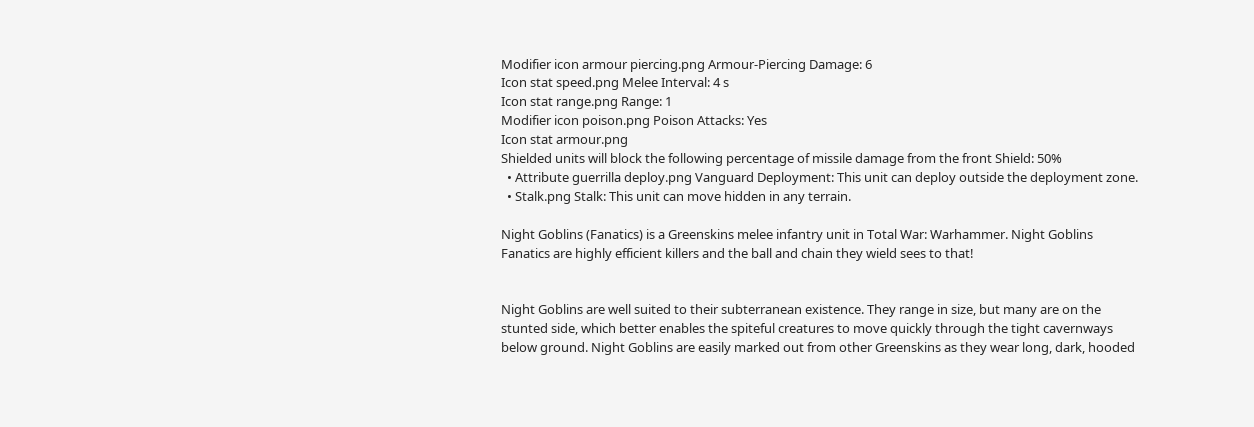Modifier icon armour piercing.png Armour-Piercing Damage: 6
Icon stat speed.png Melee Interval: 4 s
Icon stat range.png Range: 1
Modifier icon poison.png Poison Attacks: Yes
Icon stat armour.png
Shielded units will block the following percentage of missile damage from the front Shield: 50%
  • Attribute guerrilla deploy.png Vanguard Deployment: This unit can deploy outside the deployment zone.
  • Stalk.png Stalk: This unit can move hidden in any terrain.

Night Goblins (Fanatics) is a Greenskins melee infantry unit in Total War: Warhammer. Night Goblins Fanatics are highly efficient killers and the ball and chain they wield sees to that!


Night Goblins are well suited to their subterranean existence. They range in size, but many are on the stunted side, which better enables the spiteful creatures to move quickly through the tight cavernways below ground. Night Goblins are easily marked out from other Greenskins as they wear long, dark, hooded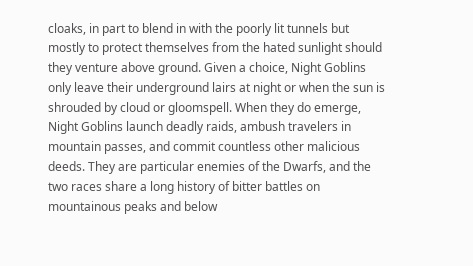cloaks, in part to blend in with the poorly lit tunnels but mostly to protect themselves from the hated sunlight should they venture above ground. Given a choice, Night Goblins only leave their underground lairs at night or when the sun is shrouded by cloud or gloomspell. When they do emerge, Night Goblins launch deadly raids, ambush travelers in mountain passes, and commit countless other malicious deeds. They are particular enemies of the Dwarfs, and the two races share a long history of bitter battles on mountainous peaks and below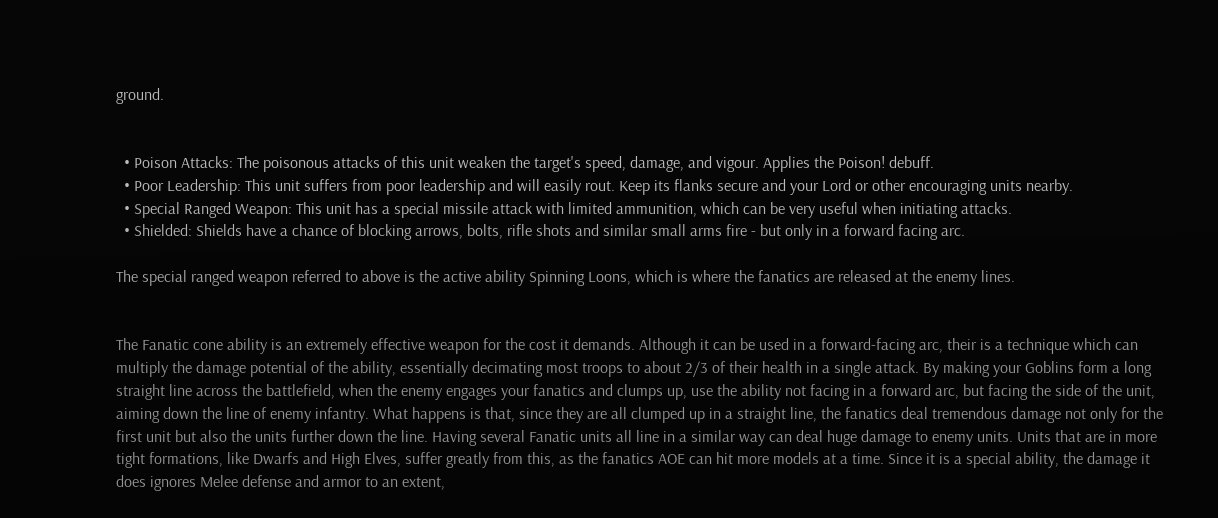ground.


  • Poison Attacks: The poisonous attacks of this unit weaken the target's speed, damage, and vigour. Applies the Poison! debuff.
  • Poor Leadership: This unit suffers from poor leadership and will easily rout. Keep its flanks secure and your Lord or other encouraging units nearby.
  • Special Ranged Weapon: This unit has a special missile attack with limited ammunition, which can be very useful when initiating attacks.
  • Shielded: Shields have a chance of blocking arrows, bolts, rifle shots and similar small arms fire - but only in a forward facing arc.

The special ranged weapon referred to above is the active ability Spinning Loons, which is where the fanatics are released at the enemy lines.


The Fanatic cone ability is an extremely effective weapon for the cost it demands. Although it can be used in a forward-facing arc, their is a technique which can multiply the damage potential of the ability, essentially decimating most troops to about 2/3 of their health in a single attack. By making your Goblins form a long straight line across the battlefield, when the enemy engages your fanatics and clumps up, use the ability not facing in a forward arc, but facing the side of the unit, aiming down the line of enemy infantry. What happens is that, since they are all clumped up in a straight line, the fanatics deal tremendous damage not only for the first unit but also the units further down the line. Having several Fanatic units all line in a similar way can deal huge damage to enemy units. Units that are in more tight formations, like Dwarfs and High Elves, suffer greatly from this, as the fanatics AOE can hit more models at a time. Since it is a special ability, the damage it does ignores Melee defense and armor to an extent,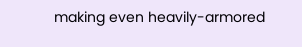making even heavily-armored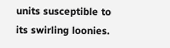units susceptible to its swirling loonies.